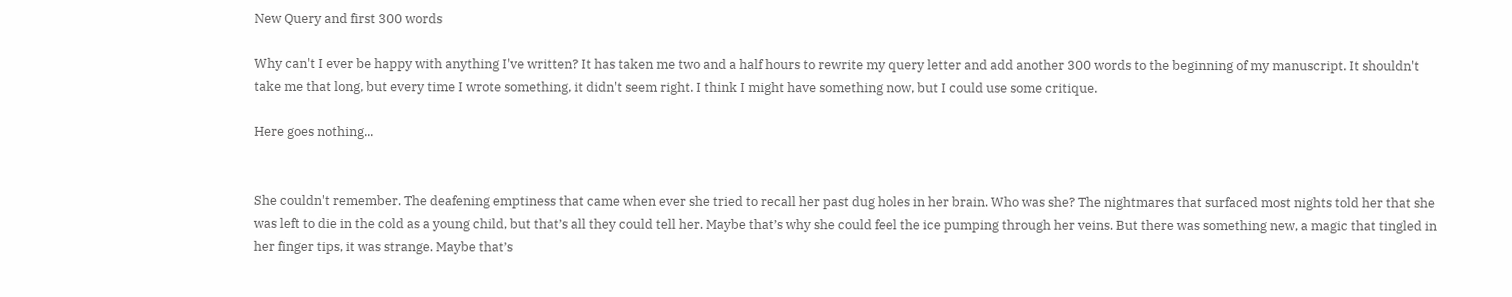New Query and first 300 words

Why can't I ever be happy with anything I've written? It has taken me two and a half hours to rewrite my query letter and add another 300 words to the beginning of my manuscript. It shouldn't take me that long, but every time I wrote something, it didn't seem right. I think I might have something now, but I could use some critique.

Here goes nothing...


She couldn't remember. The deafening emptiness that came when ever she tried to recall her past dug holes in her brain. Who was she? The nightmares that surfaced most nights told her that she was left to die in the cold as a young child, but that’s all they could tell her. Maybe that’s why she could feel the ice pumping through her veins. But there was something new, a magic that tingled in her finger tips, it was strange. Maybe that’s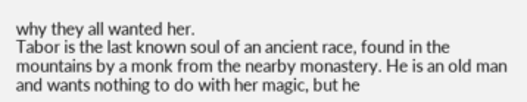why they all wanted her.
Tabor is the last known soul of an ancient race, found in the mountains by a monk from the nearby monastery. He is an old man and wants nothing to do with her magic, but he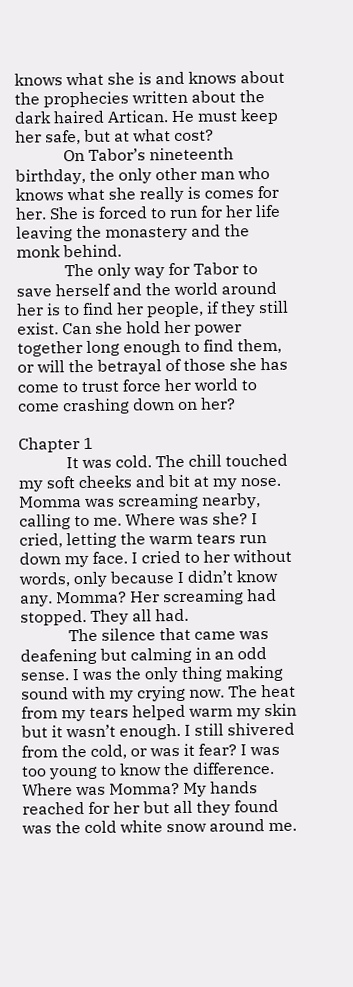knows what she is and knows about the prophecies written about the dark haired Artican. He must keep her safe, but at what cost?
            On Tabor’s nineteenth birthday, the only other man who knows what she really is comes for her. She is forced to run for her life leaving the monastery and the monk behind.
            The only way for Tabor to save herself and the world around her is to find her people, if they still exist. Can she hold her power together long enough to find them, or will the betrayal of those she has come to trust force her world to come crashing down on her?

Chapter 1
            It was cold. The chill touched my soft cheeks and bit at my nose. Momma was screaming nearby, calling to me. Where was she? I cried, letting the warm tears run down my face. I cried to her without words, only because I didn’t know any. Momma? Her screaming had stopped. They all had.
            The silence that came was deafening but calming in an odd sense. I was the only thing making sound with my crying now. The heat from my tears helped warm my skin but it wasn’t enough. I still shivered from the cold, or was it fear? I was too young to know the difference. Where was Momma? My hands reached for her but all they found was the cold white snow around me.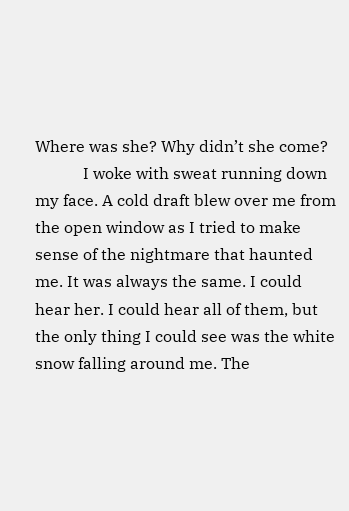Where was she? Why didn’t she come?
            I woke with sweat running down my face. A cold draft blew over me from the open window as I tried to make sense of the nightmare that haunted me. It was always the same. I could hear her. I could hear all of them, but the only thing I could see was the white snow falling around me. The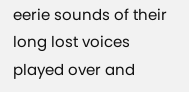eerie sounds of their long lost voices played over and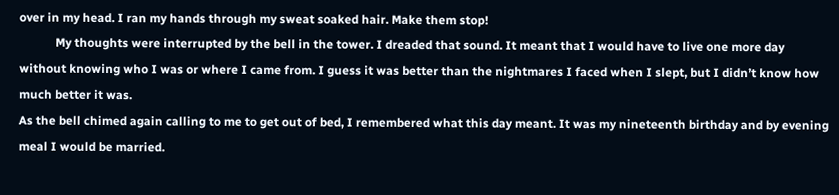over in my head. I ran my hands through my sweat soaked hair. Make them stop!
            My thoughts were interrupted by the bell in the tower. I dreaded that sound. It meant that I would have to live one more day without knowing who I was or where I came from. I guess it was better than the nightmares I faced when I slept, but I didn’t know how much better it was.
As the bell chimed again calling to me to get out of bed, I remembered what this day meant. It was my nineteenth birthday and by evening meal I would be married.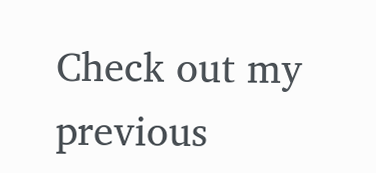Check out my previous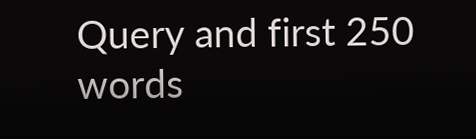Query and first 250 words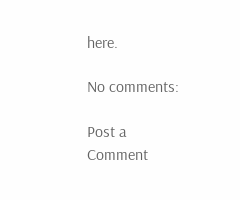here.

No comments:

Post a Comment